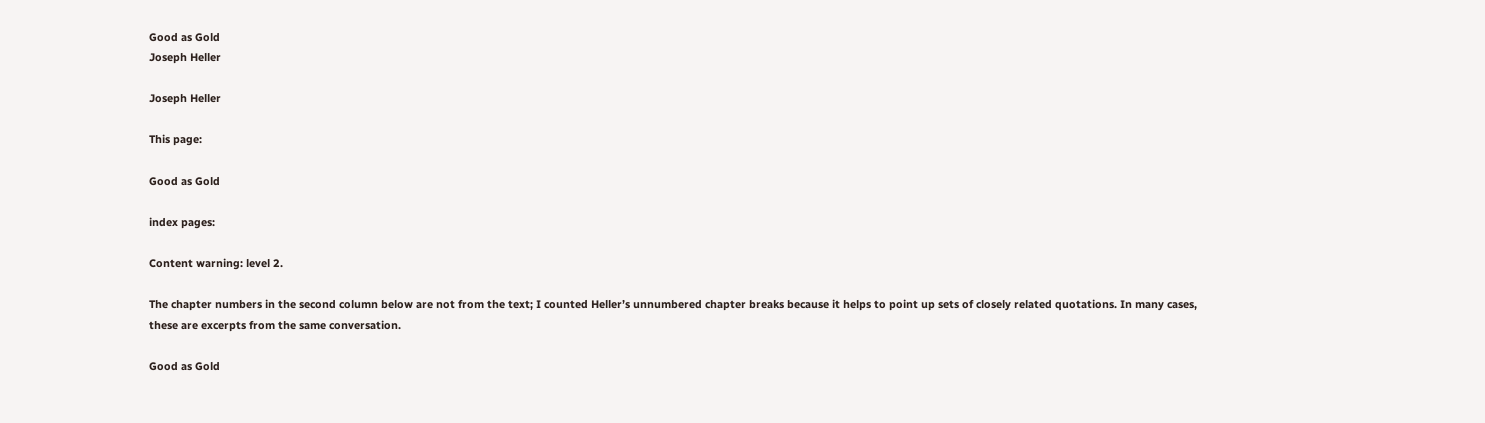Good as Gold
Joseph Heller

Joseph Heller

This page:

Good as Gold

index pages:

Content warning: level 2.

The chapter numbers in the second column below are not from the text; I counted Heller’s unnumbered chapter breaks because it helps to point up sets of closely related quotations. In many cases, these are excerpts from the same conversation.

Good as Gold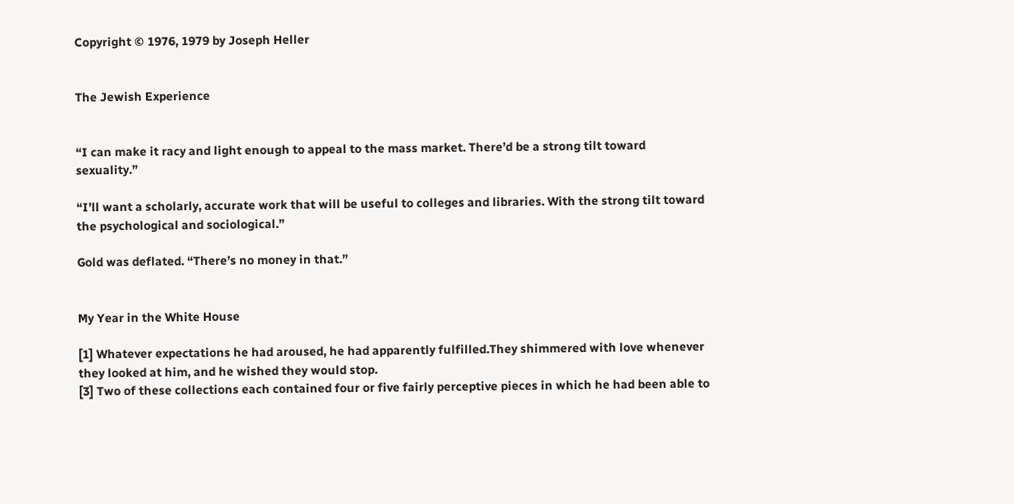Copyright © 1976, 1979 by Joseph Heller


The Jewish Experience


“I can make it racy and light enough to appeal to the mass market. There’d be a strong tilt toward sexuality.”

“I’ll want a scholarly, accurate work that will be useful to colleges and libraries. With the strong tilt toward the psychological and sociological.”

Gold was deflated. “There’s no money in that.”


My Year in the White House

[1] Whatever expectations he had aroused, he had apparently fulfilled.They shimmered with love whenever they looked at him, and he wished they would stop.
[3] Two of these collections each contained four or five fairly perceptive pieces in which he had been able to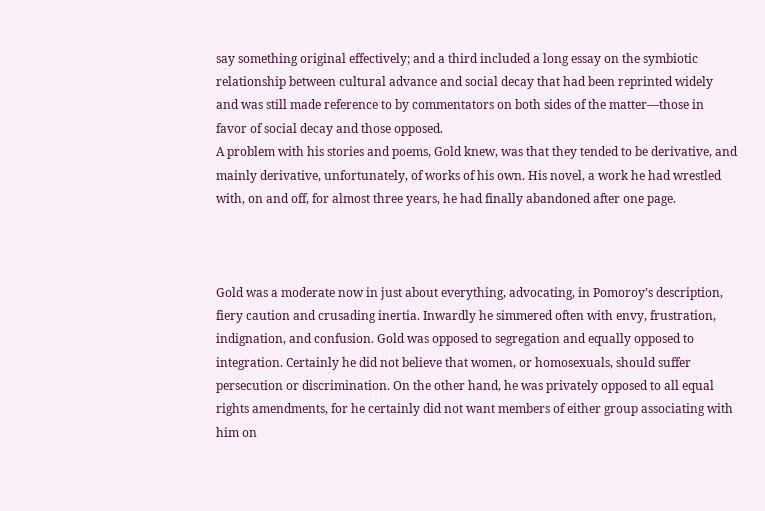say something original effectively; and a third included a long essay on the symbiotic relationship between cultural advance and social decay that had been reprinted widely and was still made reference to by commentators on both sides of the matter—those in favor of social decay and those opposed.
A problem with his stories and poems, Gold knew, was that they tended to be derivative, and mainly derivative, unfortunately, of works of his own. His novel, a work he had wrestled with, on and off, for almost three years, he had finally abandoned after one page.



Gold was a moderate now in just about everything, advocating, in Pomoroy’s description, fiery caution and crusading inertia. Inwardly he simmered often with envy, frustration, indignation, and confusion. Gold was opposed to segregation and equally opposed to integration. Certainly he did not believe that women, or homosexuals, should suffer persecution or discrimination. On the other hand, he was privately opposed to all equal rights amendments, for he certainly did not want members of either group associating with him on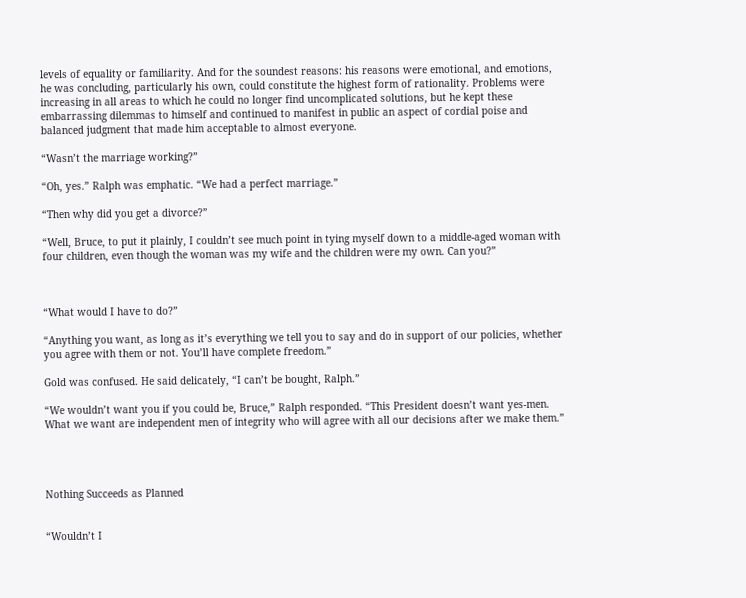levels of equality or familiarity. And for the soundest reasons: his reasons were emotional, and emotions, he was concluding, particularly his own, could constitute the highest form of rationality. Problems were increasing in all areas to which he could no longer find uncomplicated solutions, but he kept these embarrassing dilemmas to himself and continued to manifest in public an aspect of cordial poise and balanced judgment that made him acceptable to almost everyone.

“Wasn’t the marriage working?”

“Oh, yes.” Ralph was emphatic. “We had a perfect marriage.”

“Then why did you get a divorce?”

“Well, Bruce, to put it plainly, I couldn’t see much point in tying myself down to a middle-aged woman with four children, even though the woman was my wife and the children were my own. Can you?”



“What would I have to do?”

“Anything you want, as long as it’s everything we tell you to say and do in support of our policies, whether you agree with them or not. You’ll have complete freedom.”

Gold was confused. He said delicately, “I can’t be bought, Ralph.”

“We wouldn’t want you if you could be, Bruce,” Ralph responded. “This President doesn’t want yes-men. What we want are independent men of integrity who will agree with all our decisions after we make them.”




Nothing Succeeds as Planned


“Wouldn’t I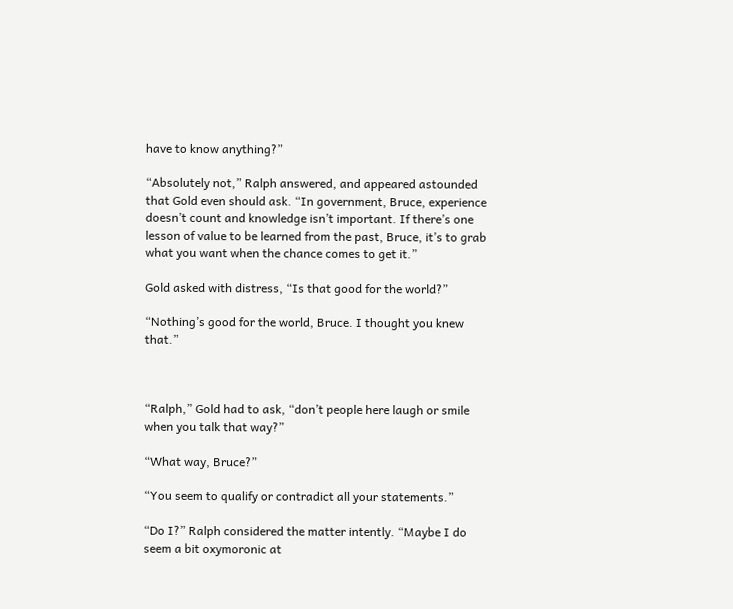have to know anything?”

“Absolutely not,” Ralph answered, and appeared astounded that Gold even should ask. “In government, Bruce, experience doesn’t count and knowledge isn’t important. If there’s one lesson of value to be learned from the past, Bruce, it’s to grab what you want when the chance comes to get it.”

Gold asked with distress, “Is that good for the world?”

“Nothing’s good for the world, Bruce. I thought you knew that.”



“Ralph,” Gold had to ask, “don’t people here laugh or smile when you talk that way?”

“What way, Bruce?”

“You seem to qualify or contradict all your statements.”

“Do I?” Ralph considered the matter intently. “Maybe I do seem a bit oxymoronic at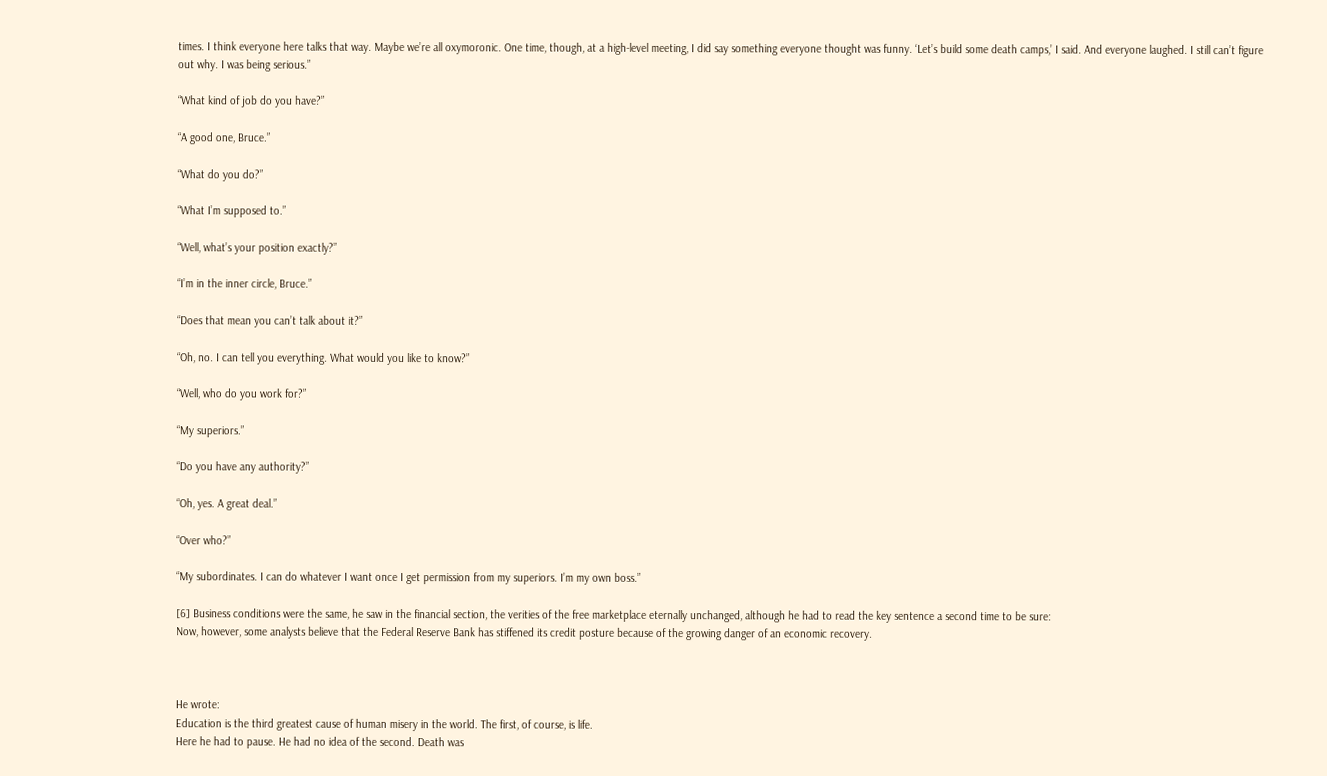times. I think everyone here talks that way. Maybe we’re all oxymoronic. One time, though, at a high-level meeting, I did say something everyone thought was funny. ‘Let’s build some death camps,’ I said. And everyone laughed. I still can’t figure out why. I was being serious.”

“What kind of job do you have?”

“A good one, Bruce.”

“What do you do?”

“What I’m supposed to.”

“Well, what’s your position exactly?”

“I’m in the inner circle, Bruce.”

“Does that mean you can’t talk about it?”

“Oh, no. I can tell you everything. What would you like to know?”

“Well, who do you work for?”

“My superiors.”

“Do you have any authority?”

“Oh, yes. A great deal.”

“Over who?”

“My subordinates. I can do whatever I want once I get permission from my superiors. I’m my own boss.”

[6] Business conditions were the same, he saw in the financial section, the verities of the free marketplace eternally unchanged, although he had to read the key sentence a second time to be sure:
Now, however, some analysts believe that the Federal Reserve Bank has stiffened its credit posture because of the growing danger of an economic recovery.



He wrote:
Education is the third greatest cause of human misery in the world. The first, of course, is life.
Here he had to pause. He had no idea of the second. Death was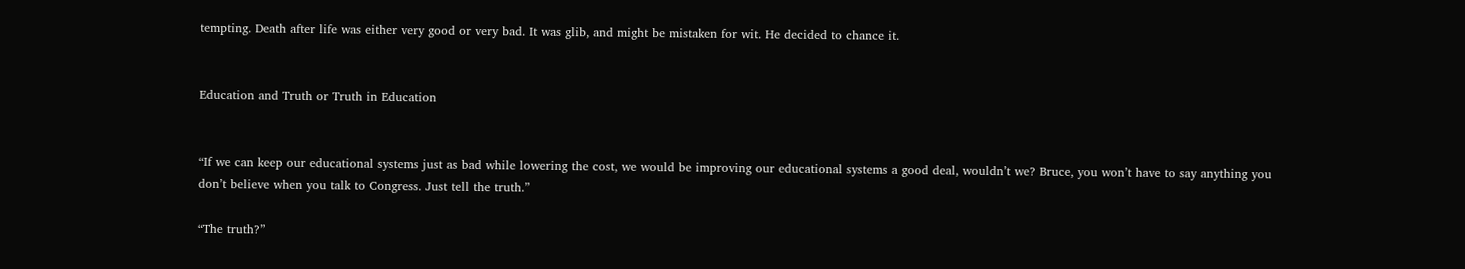tempting. Death after life was either very good or very bad. It was glib, and might be mistaken for wit. He decided to chance it.


Education and Truth or Truth in Education


“If we can keep our educational systems just as bad while lowering the cost, we would be improving our educational systems a good deal, wouldn’t we? Bruce, you won’t have to say anything you don’t believe when you talk to Congress. Just tell the truth.”

“The truth?”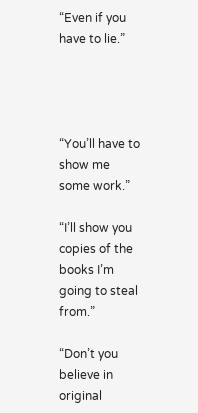“Even if you have to lie.”




“You’ll have to show me some work.”

“I’ll show you copies of the books I’m going to steal from.”

“Don’t you believe in original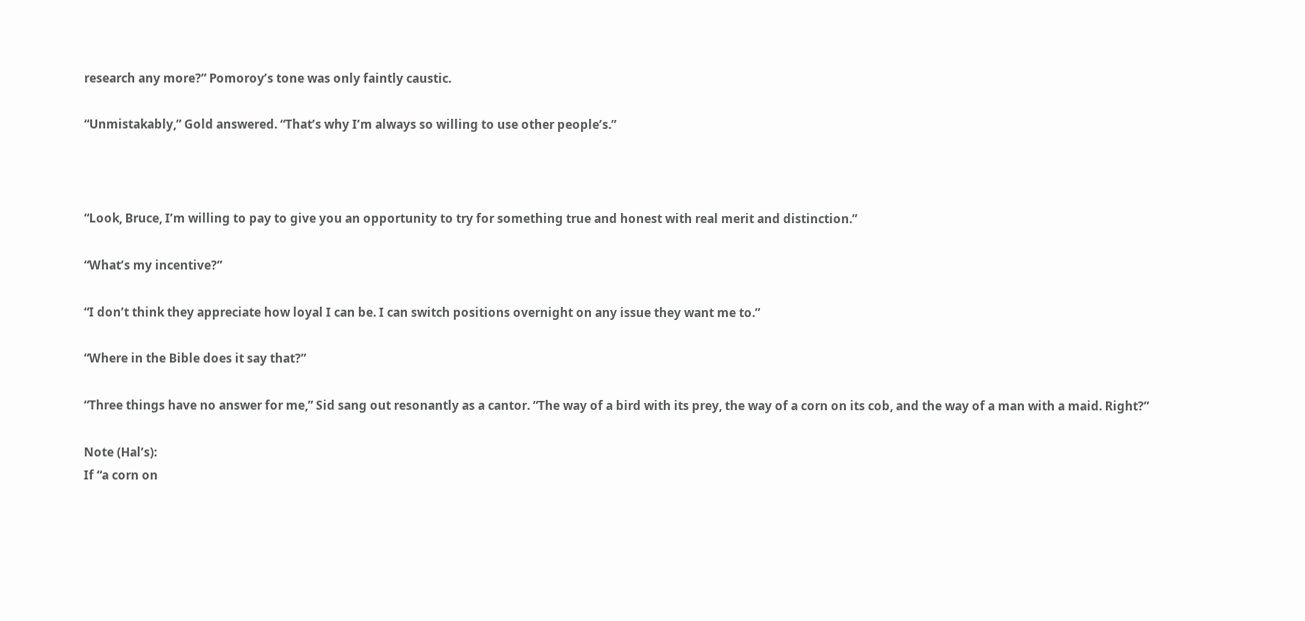research any more?” Pomoroy’s tone was only faintly caustic.

“Unmistakably,” Gold answered. “That’s why I’m always so willing to use other people’s.”



“Look, Bruce, I’m willing to pay to give you an opportunity to try for something true and honest with real merit and distinction.”

“What’s my incentive?”

“I don’t think they appreciate how loyal I can be. I can switch positions overnight on any issue they want me to.”

“Where in the Bible does it say that?”

“Three things have no answer for me,” Sid sang out resonantly as a cantor. “The way of a bird with its prey, the way of a corn on its cob, and the way of a man with a maid. Right?”

Note (Hal’s):
If “a corn on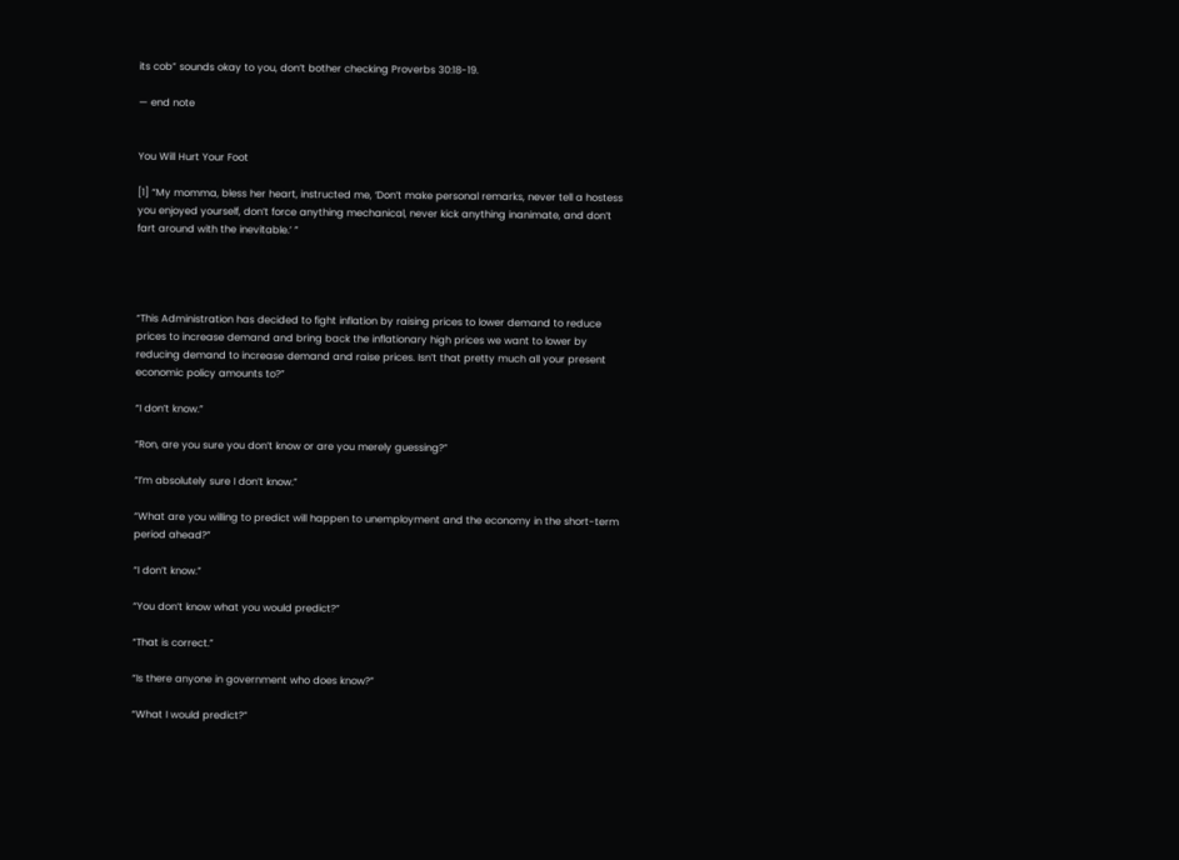its cob” sounds okay to you, don’t bother checking Proverbs 30:18-19.

— end note


You Will Hurt Your Foot

[1] “My momma, bless her heart, instructed me, ‘Don’t make personal remarks, never tell a hostess you enjoyed yourself, don’t force anything mechanical, never kick anything inanimate, and don’t fart around with the inevitable.’ ”




“This Administration has decided to fight inflation by raising prices to lower demand to reduce prices to increase demand and bring back the inflationary high prices we want to lower by reducing demand to increase demand and raise prices. Isn’t that pretty much all your present economic policy amounts to?”

“I don’t know.”

“Ron, are you sure you don’t know or are you merely guessing?”

“I’m absolutely sure I don’t know.”

“What are you willing to predict will happen to unemployment and the economy in the short-term period ahead?”

“I don’t know.”

“You don’t know what you would predict?”

“That is correct.”

“Is there anyone in government who does know?”

“What I would predict?”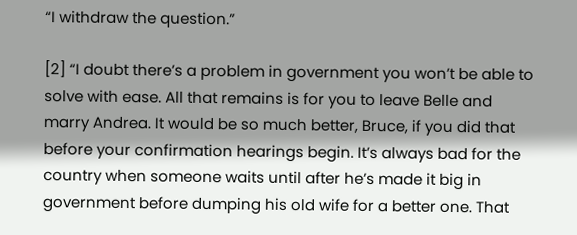“I withdraw the question.”

[2] “I doubt there’s a problem in government you won’t be able to solve with ease. All that remains is for you to leave Belle and marry Andrea. It would be so much better, Bruce, if you did that before your confirmation hearings begin. It’s always bad for the country when someone waits until after he’s made it big in government before dumping his old wife for a better one. That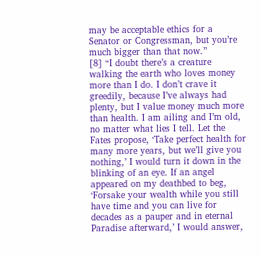may be acceptable ethics for a Senator or Congressman, but you’re much bigger than that now.”
[8] “I doubt there’s a creature walking the earth who loves money more than I do. I don’t crave it greedily, because I’ve always had plenty, but I value money much more than health. I am ailing and I’m old, no matter what lies I tell. Let the Fates propose, ‘Take perfect health for many more years, but we’ll give you nothing,’ I would turn it down in the blinking of an eye. If an angel appeared on my deathbed to beg, ‘Forsake your wealth while you still have time and you can live for decades as a pauper and in eternal Paradise afterward,’ I would answer,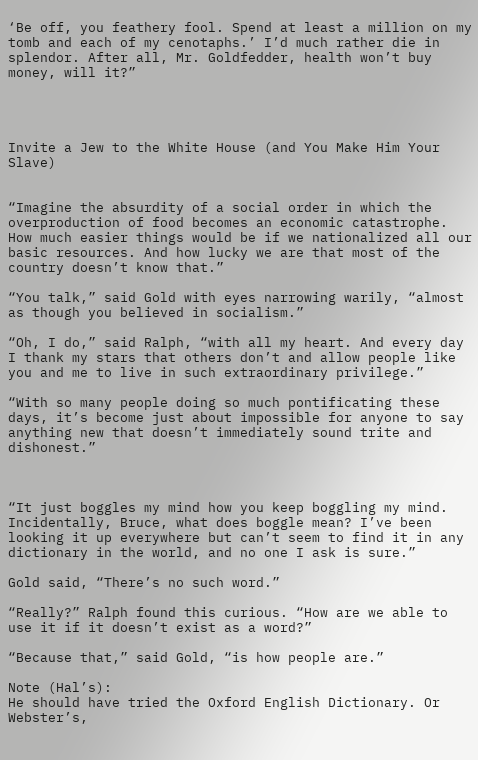‘Be off, you feathery fool. Spend at least a million on my tomb and each of my cenotaphs.’ I’d much rather die in splendor. After all, Mr. Goldfedder, health won’t buy money, will it?”




Invite a Jew to the White House (and You Make Him Your Slave)


“Imagine the absurdity of a social order in which the overproduction of food becomes an economic catastrophe. How much easier things would be if we nationalized all our basic resources. And how lucky we are that most of the country doesn’t know that.”

“You talk,” said Gold with eyes narrowing warily, “almost as though you believed in socialism.”

“Oh, I do,” said Ralph, “with all my heart. And every day I thank my stars that others don’t and allow people like you and me to live in such extraordinary privilege.”

“With so many people doing so much pontificating these days, it’s become just about impossible for anyone to say anything new that doesn’t immediately sound trite and dishonest.”



“It just boggles my mind how you keep boggling my mind. Incidentally, Bruce, what does boggle mean? I’ve been looking it up everywhere but can’t seem to find it in any dictionary in the world, and no one I ask is sure.”

Gold said, “There’s no such word.”

“Really?” Ralph found this curious. “How are we able to use it if it doesn’t exist as a word?”

“Because that,” said Gold, “is how people are.”

Note (Hal’s):
He should have tried the Oxford English Dictionary. Or Webster’s,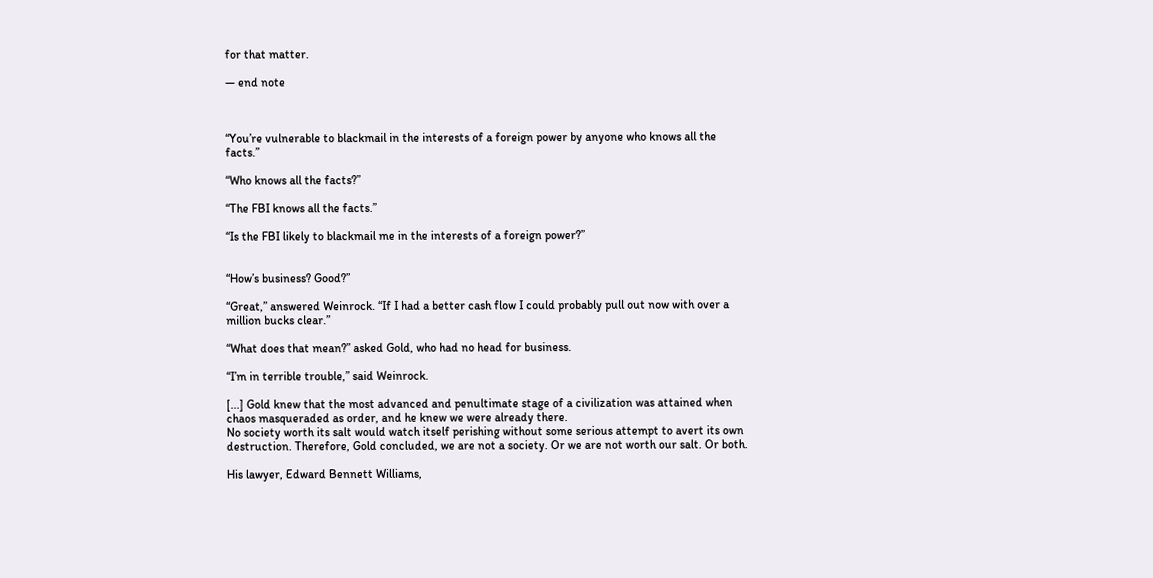for that matter.

— end note



“You’re vulnerable to blackmail in the interests of a foreign power by anyone who knows all the facts.”

“Who knows all the facts?”

“The FBI knows all the facts.”

“Is the FBI likely to blackmail me in the interests of a foreign power?”


“How’s business? Good?”

“Great,” answered Weinrock. “If I had a better cash flow I could probably pull out now with over a million bucks clear.”

“What does that mean?” asked Gold, who had no head for business.

“I’m in terrible trouble,” said Weinrock.

[...] Gold knew that the most advanced and penultimate stage of a civilization was attained when chaos masqueraded as order, and he knew we were already there.
No society worth its salt would watch itself perishing without some serious attempt to avert its own destruction. Therefore, Gold concluded, we are not a society. Or we are not worth our salt. Or both.

His lawyer, Edward Bennett Williams,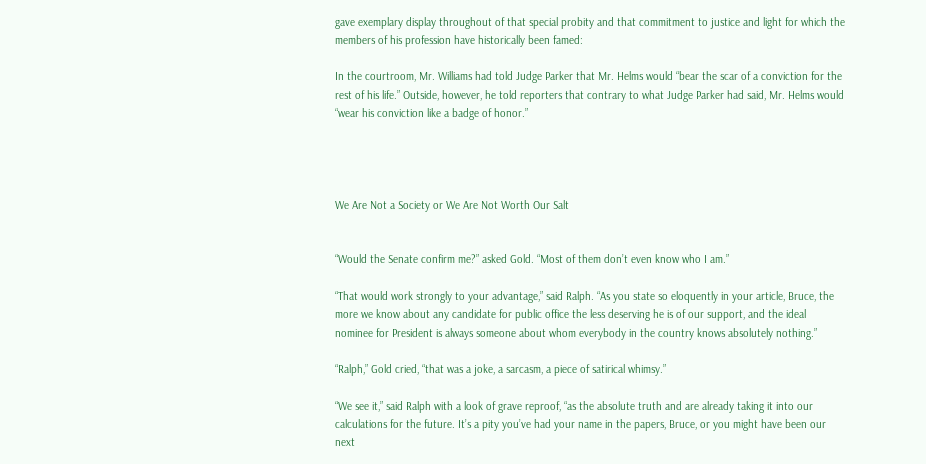gave exemplary display throughout of that special probity and that commitment to justice and light for which the members of his profession have historically been famed:

In the courtroom, Mr. Williams had told Judge Parker that Mr. Helms would “bear the scar of a conviction for the rest of his life.” Outside, however, he told reporters that contrary to what Judge Parker had said, Mr. Helms would “wear his conviction like a badge of honor.”




We Are Not a Society or We Are Not Worth Our Salt


“Would the Senate confirm me?” asked Gold. “Most of them don’t even know who I am.”

“That would work strongly to your advantage,” said Ralph. “As you state so eloquently in your article, Bruce, the more we know about any candidate for public office the less deserving he is of our support, and the ideal nominee for President is always someone about whom everybody in the country knows absolutely nothing.”

“Ralph,” Gold cried, “that was a joke, a sarcasm, a piece of satirical whimsy.”

“We see it,” said Ralph with a look of grave reproof, “as the absolute truth and are already taking it into our calculations for the future. It’s a pity you’ve had your name in the papers, Bruce, or you might have been our next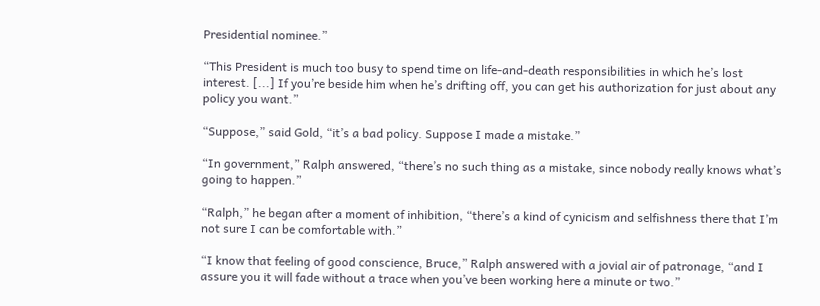Presidential nominee.”

“This President is much too busy to spend time on life-and-death responsibilities in which he’s lost interest. [...] If you’re beside him when he’s drifting off, you can get his authorization for just about any policy you want.”

“Suppose,” said Gold, “it’s a bad policy. Suppose I made a mistake.”

“In government,” Ralph answered, “there’s no such thing as a mistake, since nobody really knows what’s going to happen.”

“Ralph,” he began after a moment of inhibition, “there’s a kind of cynicism and selfishness there that I’m not sure I can be comfortable with.”

“I know that feeling of good conscience, Bruce,” Ralph answered with a jovial air of patronage, “and I assure you it will fade without a trace when you’ve been working here a minute or two.”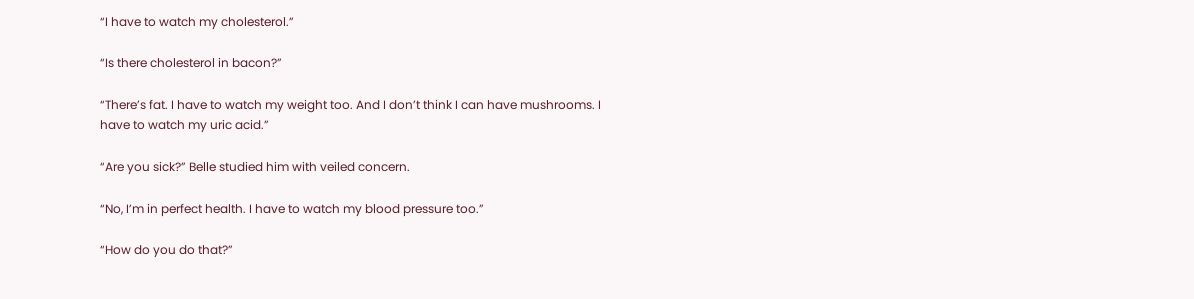“I have to watch my cholesterol.”

“Is there cholesterol in bacon?”

“There’s fat. I have to watch my weight too. And I don’t think I can have mushrooms. I have to watch my uric acid.”

“Are you sick?” Belle studied him with veiled concern.

“No, I’m in perfect health. I have to watch my blood pressure too.”

“How do you do that?”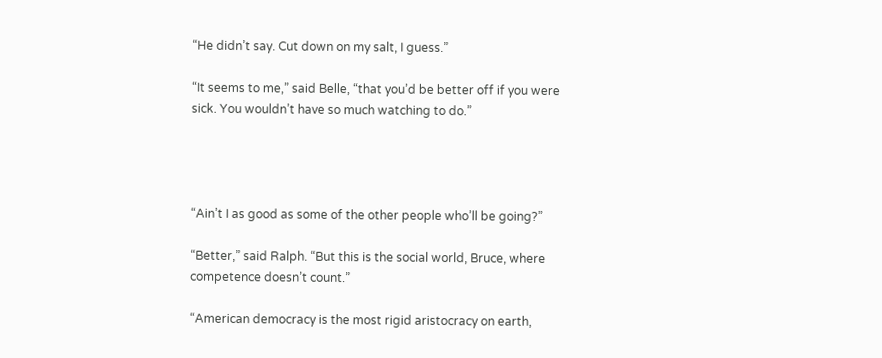“He didn’t say. Cut down on my salt, I guess.”

“It seems to me,” said Belle, “that you’d be better off if you were sick. You wouldn’t have so much watching to do.”




“Ain’t I as good as some of the other people who’ll be going?”

“Better,” said Ralph. “But this is the social world, Bruce, where competence doesn’t count.”

“American democracy is the most rigid aristocracy on earth,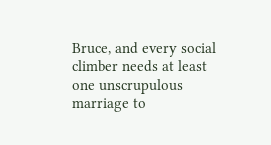Bruce, and every social climber needs at least one unscrupulous marriage to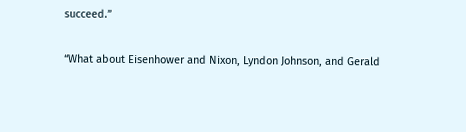succeed.”

“What about Eisenhower and Nixon, Lyndon Johnson, and Gerald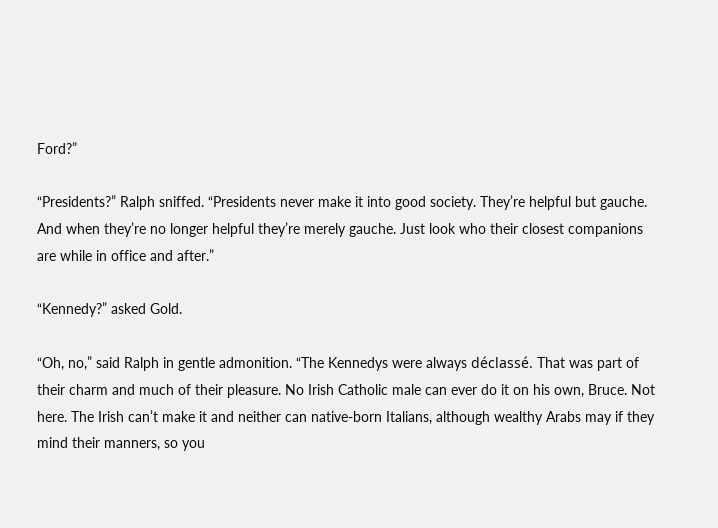Ford?”

“Presidents?” Ralph sniffed. “Presidents never make it into good society. They’re helpful but gauche. And when they’re no longer helpful they’re merely gauche. Just look who their closest companions are while in office and after.”

“Kennedy?” asked Gold.

“Oh, no,” said Ralph in gentle admonition. “The Kennedys were always déclassé. That was part of their charm and much of their pleasure. No Irish Catholic male can ever do it on his own, Bruce. Not here. The Irish can’t make it and neither can native-born Italians, although wealthy Arabs may if they mind their manners, so you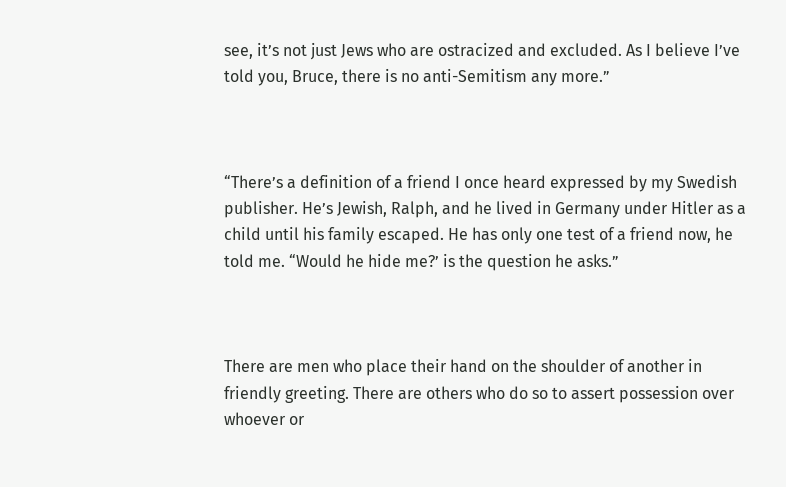see, it’s not just Jews who are ostracized and excluded. As I believe I’ve told you, Bruce, there is no anti-Semitism any more.”



“There’s a definition of a friend I once heard expressed by my Swedish publisher. He’s Jewish, Ralph, and he lived in Germany under Hitler as a child until his family escaped. He has only one test of a friend now, he told me. “Would he hide me?’ is the question he asks.”



There are men who place their hand on the shoulder of another in friendly greeting. There are others who do so to assert possession over whoever or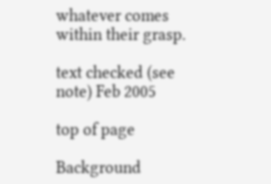whatever comes within their grasp.

text checked (see note) Feb 2005

top of page

Background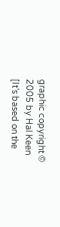graphic copyright © 2005 by Hal Keen
[It’s based on the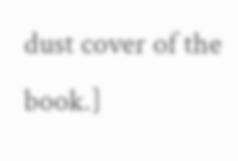dust cover of the book.]